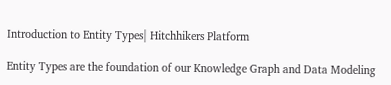Introduction to Entity Types| Hitchhikers Platform

Entity Types are the foundation of our Knowledge Graph and Data Modeling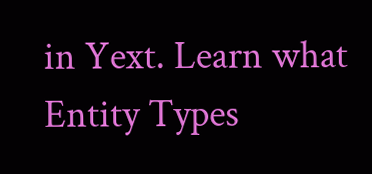in Yext. Learn what Entity Types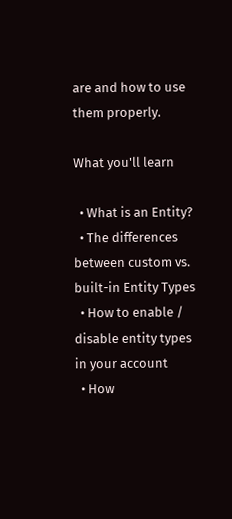are and how to use them properly.

What you'll learn

  • What is an Entity?
  • The differences between custom vs. built-in Entity Types
  • How to enable / disable entity types in your account
  • How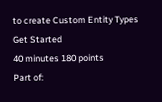to create Custom Entity Types
Get Started
40 minutes 180 points
Part of: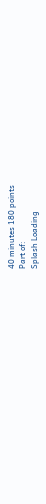40 minutes 180 points
Part of:
Splash Loading